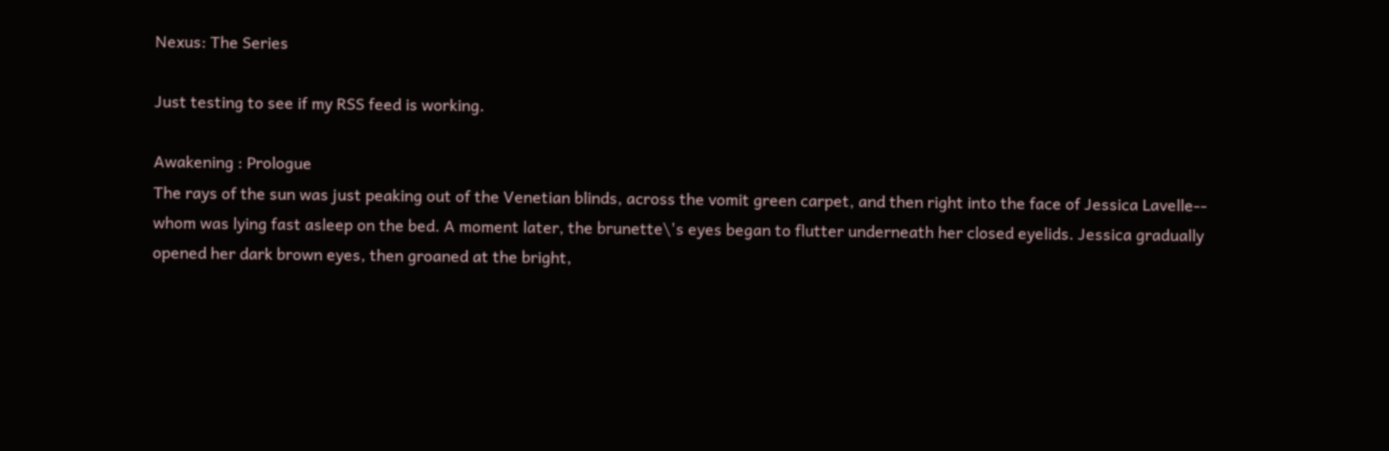Nexus: The Series

Just testing to see if my RSS feed is working.

Awakening : Prologue
The rays of the sun was just peaking out of the Venetian blinds, across the vomit green carpet, and then right into the face of Jessica Lavelle-- whom was lying fast asleep on the bed. A moment later, the brunette\'s eyes began to flutter underneath her closed eyelids. Jessica gradually opened her dark brown eyes, then groaned at the bright,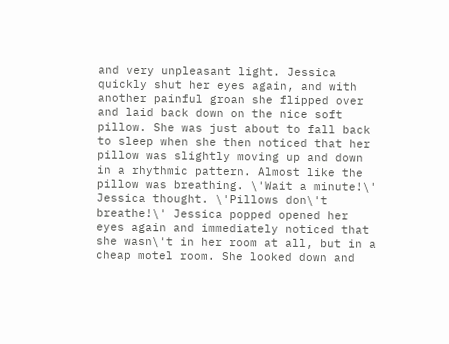and very unpleasant light. Jessica quickly shut her eyes again, and with another painful groan she flipped over and laid back down on the nice soft pillow. She was just about to fall back to sleep when she then noticed that her pillow was slightly moving up and down in a rhythmic pattern. Almost like the pillow was breathing. \'Wait a minute!\' Jessica thought. \'Pillows don\'t breathe!\' Jessica popped opened her eyes again and immediately noticed that she wasn\'t in her room at all, but in a cheap motel room. She looked down and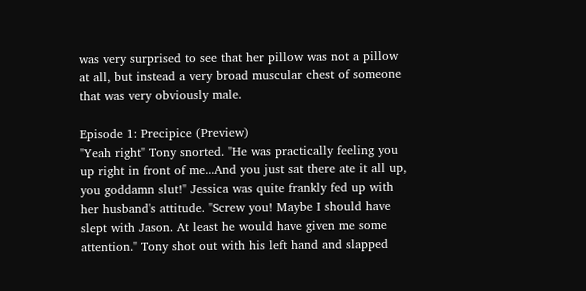was very surprised to see that her pillow was not a pillow at all, but instead a very broad muscular chest of someone that was very obviously male.

Episode 1: Precipice (Preview)
"Yeah right" Tony snorted. "He was practically feeling you up right in front of me...And you just sat there ate it all up, you goddamn slut!" Jessica was quite frankly fed up with her husband's attitude. "Screw you! Maybe I should have slept with Jason. At least he would have given me some attention." Tony shot out with his left hand and slapped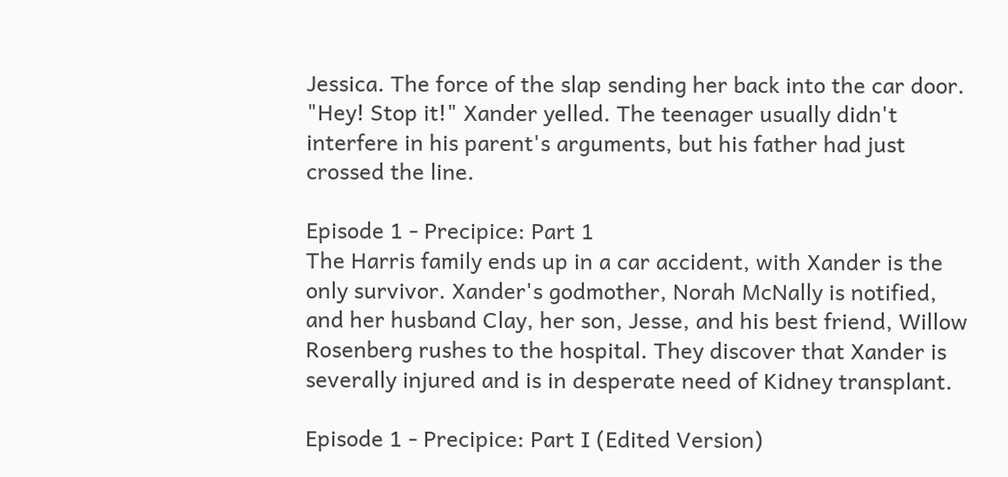Jessica. The force of the slap sending her back into the car door. "Hey! Stop it!" Xander yelled. The teenager usually didn't interfere in his parent's arguments, but his father had just crossed the line.

Episode 1 - Precipice: Part 1
The Harris family ends up in a car accident, with Xander is the only survivor. Xander's godmother, Norah McNally is notified, and her husband Clay, her son, Jesse, and his best friend, Willow Rosenberg rushes to the hospital. They discover that Xander is severally injured and is in desperate need of Kidney transplant.

Episode 1 - Precipice: Part I (Edited Version)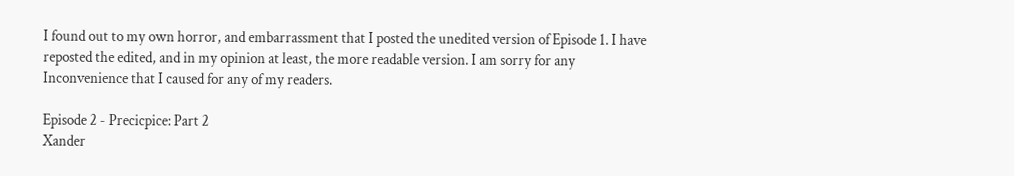I found out to my own horror, and embarrassment that I posted the unedited version of Episode 1. I have reposted the edited, and in my opinion at least, the more readable version. I am sorry for any Inconvenience that I caused for any of my readers.

Episode 2 - Precicpice: Part 2
Xander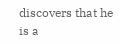discovers that he is a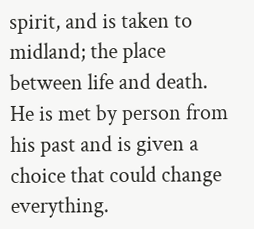spirit, and is taken to midland; the place between life and death. He is met by person from his past and is given a choice that could change everything.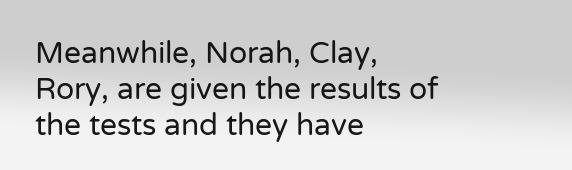Meanwhile, Norah, Clay, Rory, are given the results of the tests and they have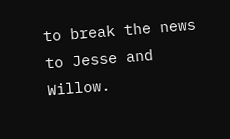to break the news to Jesse and Willow.